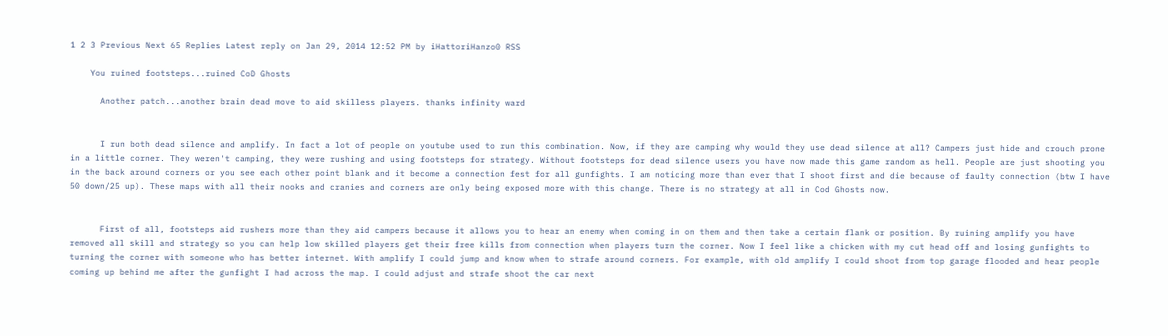1 2 3 Previous Next 65 Replies Latest reply on Jan 29, 2014 12:52 PM by iHattoriHanzo0 RSS

    You ruined footsteps...ruined CoD Ghosts

      Another patch...another brain dead move to aid skilless players. thanks infinity ward


      I run both dead silence and amplify. In fact a lot of people on youtube used to run this combination. Now, if they are camping why would they use dead silence at all? Campers just hide and crouch prone in a little corner. They weren't camping, they were rushing and using footsteps for strategy. Without footsteps for dead silence users you have now made this game random as hell. People are just shooting you in the back around corners or you see each other point blank and it become a connection fest for all gunfights. I am noticing more than ever that I shoot first and die because of faulty connection (btw I have 50 down/25 up). These maps with all their nooks and cranies and corners are only being exposed more with this change. There is no strategy at all in Cod Ghosts now.


      First of all, footsteps aid rushers more than they aid campers because it allows you to hear an enemy when coming in on them and then take a certain flank or position. By ruining amplify you have removed all skill and strategy so you can help low skilled players get their free kills from connection when players turn the corner. Now I feel like a chicken with my cut head off and losing gunfights to turning the corner with someone who has better internet. With amplify I could jump and know when to strafe around corners. For example, with old amplify I could shoot from top garage flooded and hear people coming up behind me after the gunfight I had across the map. I could adjust and strafe shoot the car next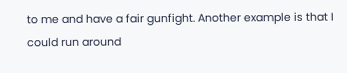to me and have a fair gunfight. Another example is that I could run around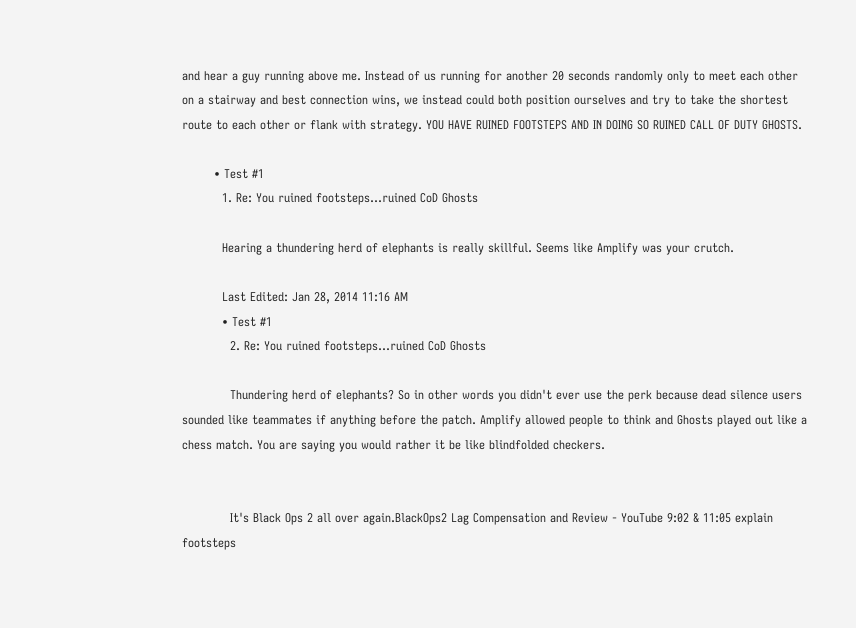and hear a guy running above me. Instead of us running for another 20 seconds randomly only to meet each other on a stairway and best connection wins, we instead could both position ourselves and try to take the shortest route to each other or flank with strategy. YOU HAVE RUINED FOOTSTEPS AND IN DOING SO RUINED CALL OF DUTY GHOSTS.

        • Test #1
          1. Re: You ruined footsteps...ruined CoD Ghosts

          Hearing a thundering herd of elephants is really skillful. Seems like Amplify was your crutch.

          Last Edited: Jan 28, 2014 11:16 AM
          • Test #1
            2. Re: You ruined footsteps...ruined CoD Ghosts

            Thundering herd of elephants? So in other words you didn't ever use the perk because dead silence users sounded like teammates if anything before the patch. Amplify allowed people to think and Ghosts played out like a chess match. You are saying you would rather it be like blindfolded checkers.


            It's Black Ops 2 all over again.BlackOps2 Lag Compensation and Review - YouTube 9:02 & 11:05 explain footsteps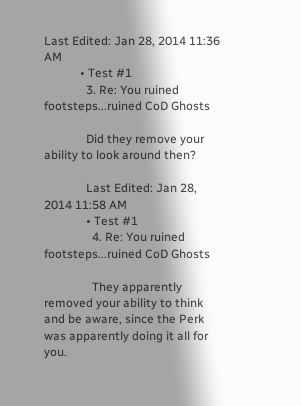Last Edited: Jan 28, 2014 11:36 AM
            • Test #1
              3. Re: You ruined footsteps...ruined CoD Ghosts

              Did they remove your ability to look around then?

              Last Edited: Jan 28, 2014 11:58 AM
              • Test #1
                4. Re: You ruined footsteps...ruined CoD Ghosts

                They apparently removed your ability to think and be aware, since the Perk was apparently doing it all for you.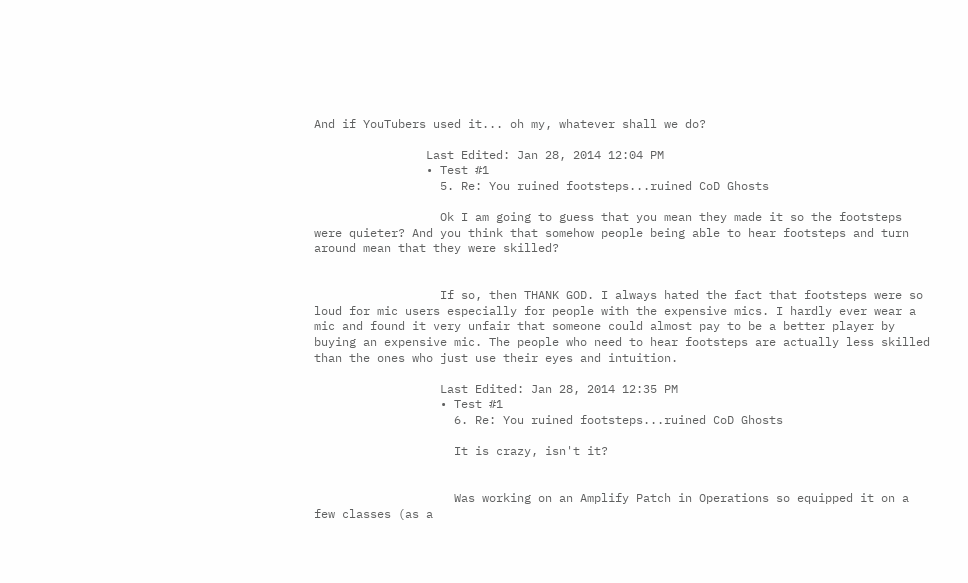And if YouTubers used it... oh my, whatever shall we do?

                Last Edited: Jan 28, 2014 12:04 PM
                • Test #1
                  5. Re: You ruined footsteps...ruined CoD Ghosts

                  Ok I am going to guess that you mean they made it so the footsteps were quieter? And you think that somehow people being able to hear footsteps and turn around mean that they were skilled?


                  If so, then THANK GOD. I always hated the fact that footsteps were so loud for mic users especially for people with the expensive mics. I hardly ever wear a mic and found it very unfair that someone could almost pay to be a better player by buying an expensive mic. The people who need to hear footsteps are actually less skilled than the ones who just use their eyes and intuition.

                  Last Edited: Jan 28, 2014 12:35 PM
                  • Test #1
                    6. Re: You ruined footsteps...ruined CoD Ghosts

                    It is crazy, isn't it?


                    Was working on an Amplify Patch in Operations so equipped it on a few classes (as a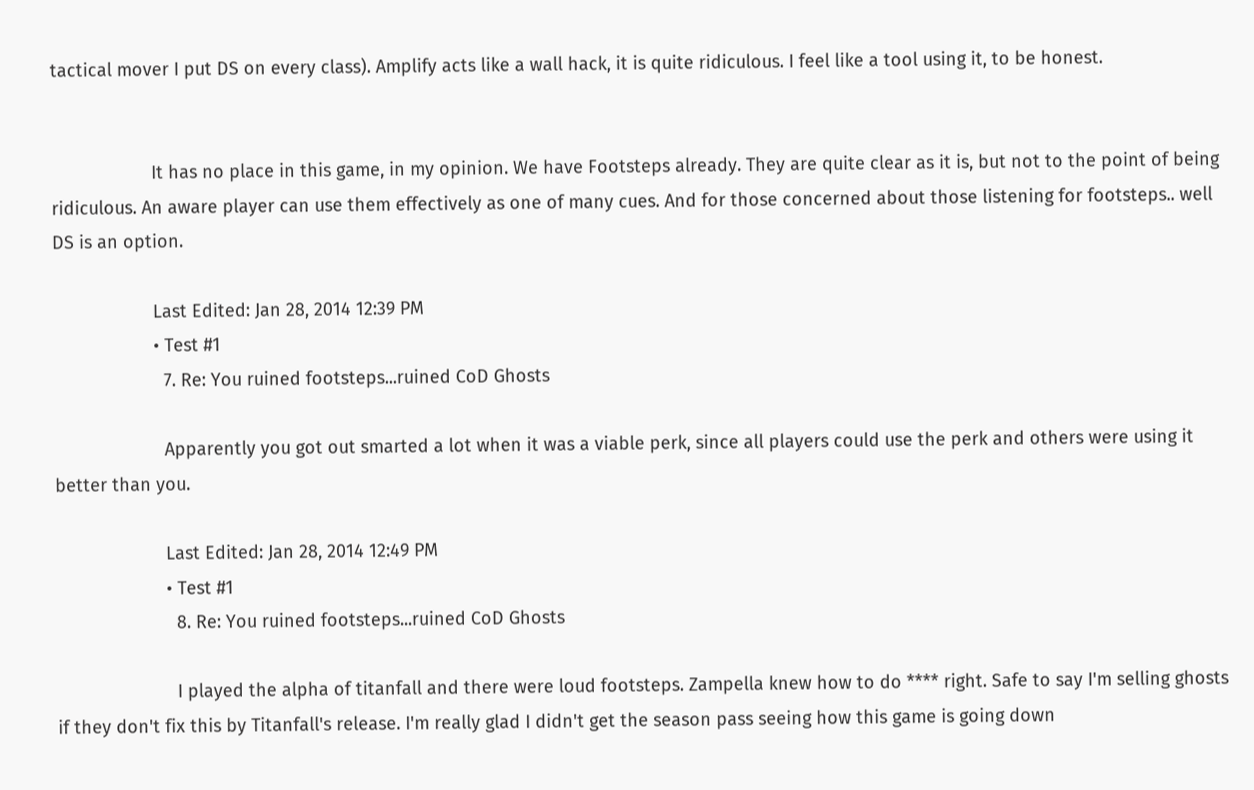tactical mover I put DS on every class). Amplify acts like a wall hack, it is quite ridiculous. I feel like a tool using it, to be honest.


                    It has no place in this game, in my opinion. We have Footsteps already. They are quite clear as it is, but not to the point of being ridiculous. An aware player can use them effectively as one of many cues. And for those concerned about those listening for footsteps.. well DS is an option.

                    Last Edited: Jan 28, 2014 12:39 PM
                    • Test #1
                      7. Re: You ruined footsteps...ruined CoD Ghosts

                      Apparently you got out smarted a lot when it was a viable perk, since all players could use the perk and others were using it better than you.

                      Last Edited: Jan 28, 2014 12:49 PM
                      • Test #1
                        8. Re: You ruined footsteps...ruined CoD Ghosts

                        I played the alpha of titanfall and there were loud footsteps. Zampella knew how to do **** right. Safe to say I'm selling ghosts if they don't fix this by Titanfall's release. I'm really glad I didn't get the season pass seeing how this game is going down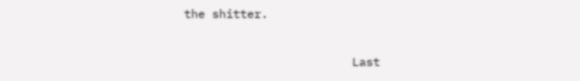the shitter.

                        Last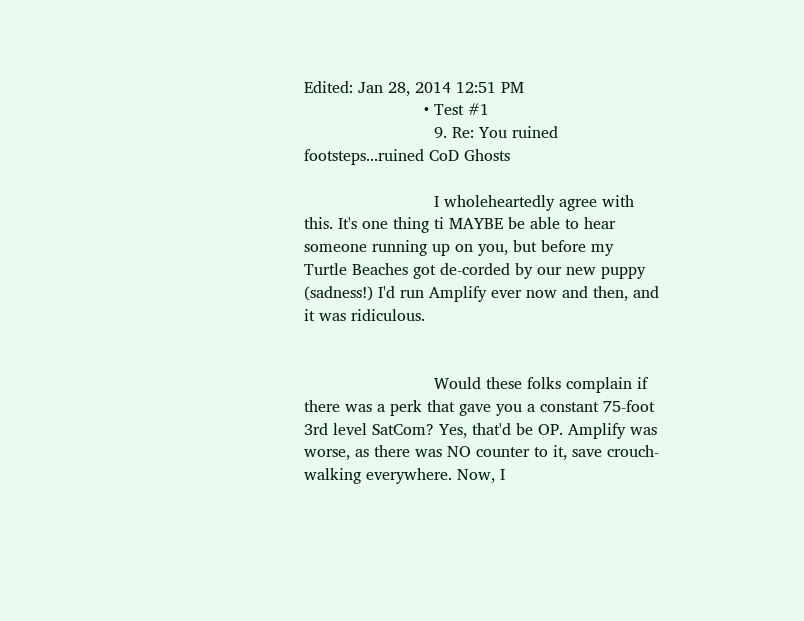Edited: Jan 28, 2014 12:51 PM
                        • Test #1
                          9. Re: You ruined footsteps...ruined CoD Ghosts

                          I wholeheartedly agree with this. It's one thing ti MAYBE be able to hear someone running up on you, but before my Turtle Beaches got de-corded by our new puppy (sadness!) I'd run Amplify ever now and then, and it was ridiculous.


                          Would these folks complain if there was a perk that gave you a constant 75-foot 3rd level SatCom? Yes, that'd be OP. Amplify was worse, as there was NO counter to it, save crouch-walking everywhere. Now, I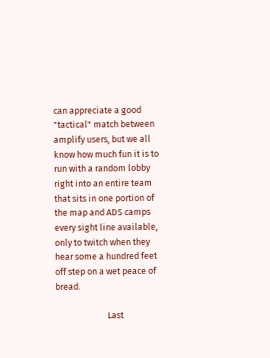can appreciate a good "tactical" match between amplify users, but we all know how much fun it is to run with a random lobby right into an entire team that sits in one portion of the map and ADS camps every sight line available, only to twitch when they hear some a hundred feet off step on a wet peace of bread.

                          Last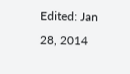Edited: Jan 28, 2014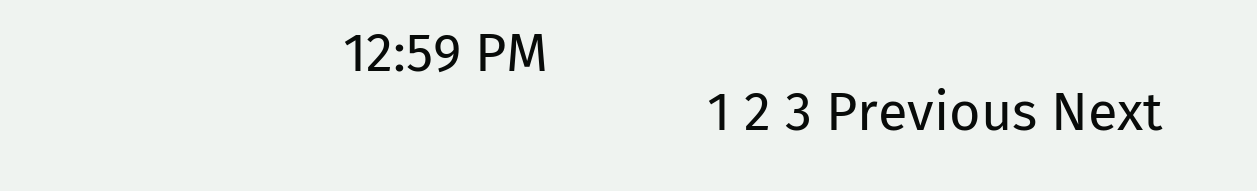12:59 PM
                          1 2 3 Previous Next